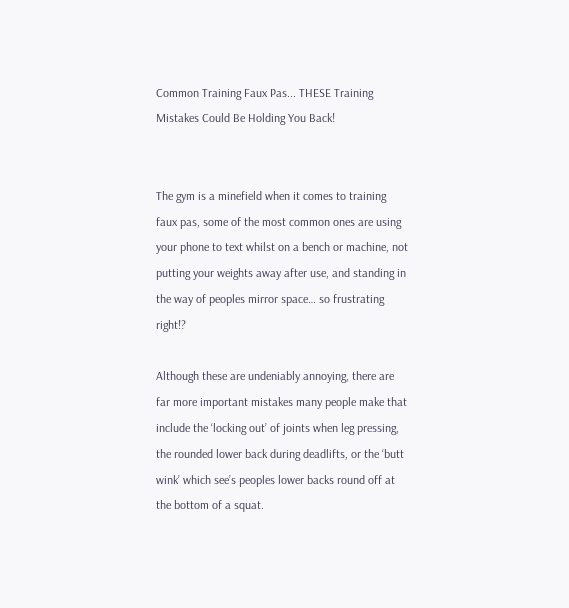Common Training Faux Pas... THESE Training Mistakes Could Be Holding You Back!


The gym is a minefield when it comes to training faux pas, some of the most common ones are using your phone to text whilst on a bench or machine, not putting your weights away after use, and standing in the way of peoples mirror space… so frustrating right!?

Although these are undeniably annoying, there are far more important mistakes many people make that include the ‘locking out’ of joints when leg pressing, the rounded lower back during deadlifts, or the ‘butt wink’ which see’s peoples lower backs round off at the bottom of a squat.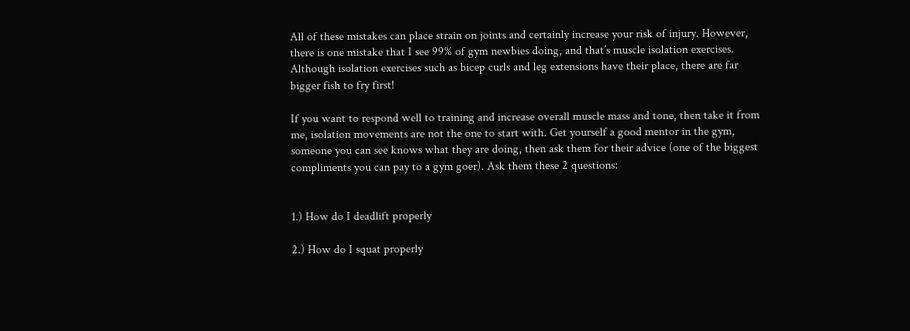All of these mistakes can place strain on joints and certainly increase your risk of injury. However, there is one mistake that I see 99% of gym newbies doing, and that’s muscle isolation exercises. Although isolation exercises such as bicep curls and leg extensions have their place, there are far bigger fish to fry first!

If you want to respond well to training and increase overall muscle mass and tone, then take it from me, isolation movements are not the one to start with. Get yourself a good mentor in the gym, someone you can see knows what they are doing, then ask them for their advice (one of the biggest compliments you can pay to a gym goer). Ask them these 2 questions:


1.) How do I deadlift properly

2.) How do I squat properly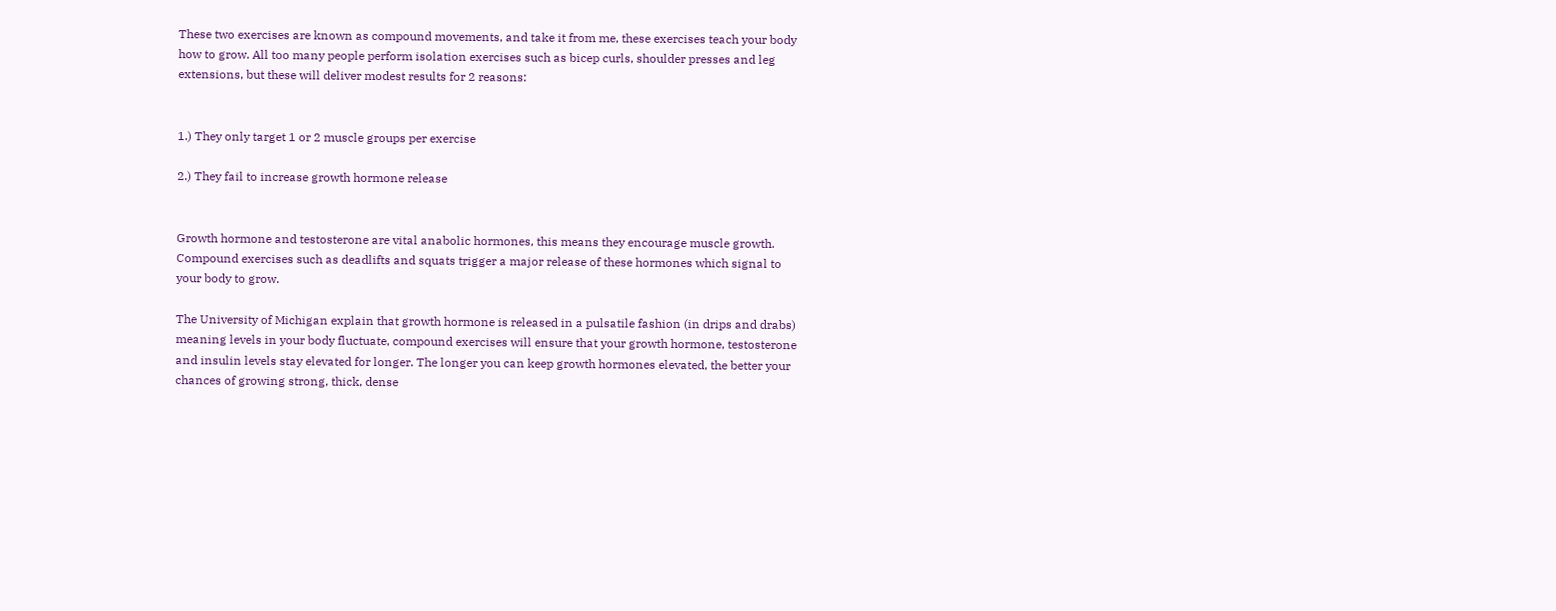These two exercises are known as compound movements, and take it from me, these exercises teach your body how to grow. All too many people perform isolation exercises such as bicep curls, shoulder presses and leg extensions, but these will deliver modest results for 2 reasons:


1.) They only target 1 or 2 muscle groups per exercise

2.) They fail to increase growth hormone release


Growth hormone and testosterone are vital anabolic hormones, this means they encourage muscle growth. Compound exercises such as deadlifts and squats trigger a major release of these hormones which signal to your body to grow.

The University of Michigan explain that growth hormone is released in a pulsatile fashion (in drips and drabs) meaning levels in your body fluctuate, compound exercises will ensure that your growth hormone, testosterone and insulin levels stay elevated for longer. The longer you can keep growth hormones elevated, the better your chances of growing strong, thick, dense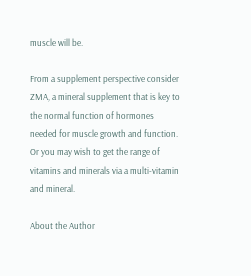muscle will be.

From a supplement perspective consider ZMA, a mineral supplement that is key to the normal function of hormones needed for muscle growth and function. Or you may wish to get the range of vitamins and minerals via a multi-vitamin and mineral.

About the Author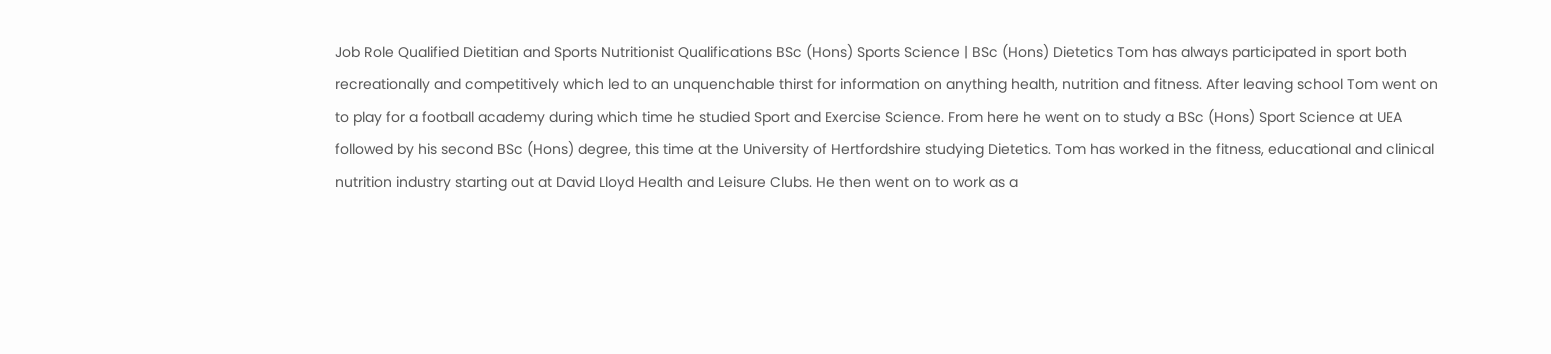Job Role Qualified Dietitian and Sports Nutritionist Qualifications BSc (Hons) Sports Science | BSc (Hons) Dietetics Tom has always participated in sport both recreationally and competitively which led to an unquenchable thirst for information on anything health, nutrition and fitness. After leaving school Tom went on to play for a football academy during which time he studied Sport and Exercise Science. From here he went on to study a BSc (Hons) Sport Science at UEA followed by his second BSc (Hons) degree, this time at the University of Hertfordshire studying Dietetics. Tom has worked in the fitness, educational and clinical nutrition industry starting out at David Lloyd Health and Leisure Clubs. He then went on to work as a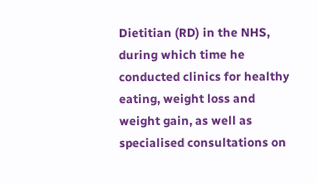Dietitian (RD) in the NHS, during which time he conducted clinics for healthy eating, weight loss and weight gain, as well as specialised consultations on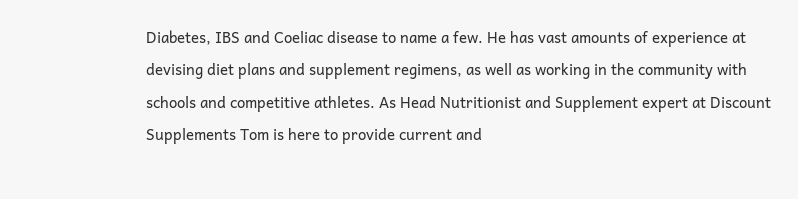Diabetes, IBS and Coeliac disease to name a few. He has vast amounts of experience at devising diet plans and supplement regimens, as well as working in the community with schools and competitive athletes. As Head Nutritionist and Supplement expert at Discount Supplements Tom is here to provide current and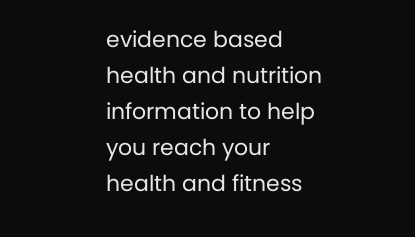evidence based health and nutrition information to help you reach your health and fitness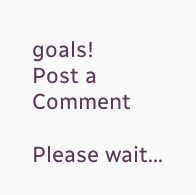goals!
Post a Comment

Please wait...